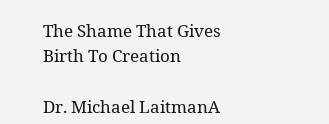The Shame That Gives Birth To Creation

Dr. Michael LaitmanA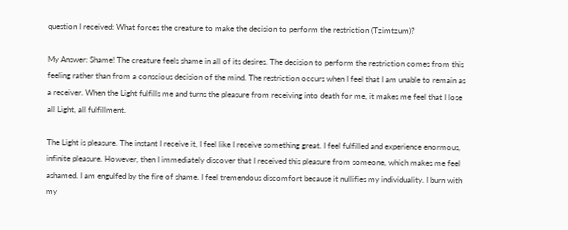question I received: What forces the creature to make the decision to perform the restriction (Tzimtzum)?

My Answer: Shame! The creature feels shame in all of its desires. The decision to perform the restriction comes from this feeling rather than from a conscious decision of the mind. The restriction occurs when I feel that I am unable to remain as a receiver. When the Light fulfills me and turns the pleasure from receiving into death for me, it makes me feel that I lose all Light, all fulfillment.

The Light is pleasure. The instant I receive it, I feel like I receive something great. I feel fulfilled and experience enormous, infinite pleasure. However, then I immediately discover that I received this pleasure from someone, which makes me feel ashamed. I am engulfed by the fire of shame. I feel tremendous discomfort because it nullifies my individuality. I burn with my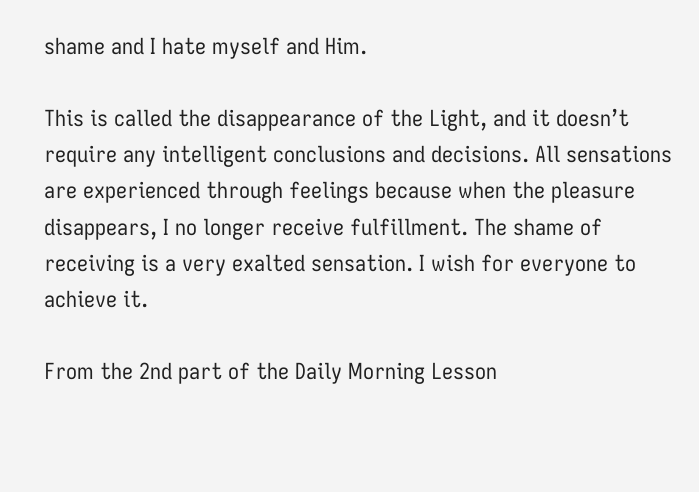shame and I hate myself and Him.

This is called the disappearance of the Light, and it doesn’t require any intelligent conclusions and decisions. All sensations are experienced through feelings because when the pleasure disappears, I no longer receive fulfillment. The shame of receiving is a very exalted sensation. I wish for everyone to achieve it.

From the 2nd part of the Daily Morning Lesson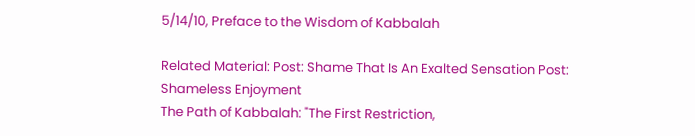5/14/10, Preface to the Wisdom of Kabbalah

Related Material: Post: Shame That Is An Exalted Sensation Post: Shameless Enjoyment
The Path of Kabbalah: "The First Restriction,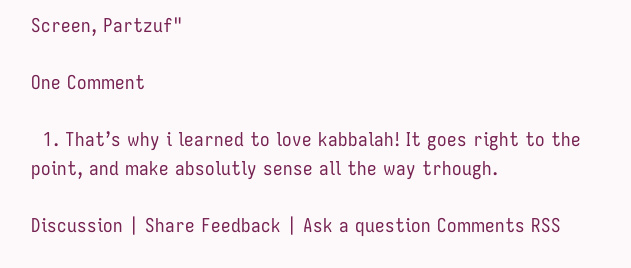Screen, Partzuf"

One Comment

  1. That’s why i learned to love kabbalah! It goes right to the point, and make absolutly sense all the way trhough.

Discussion | Share Feedback | Ask a question Comments RSS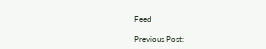Feed

Previous Post: